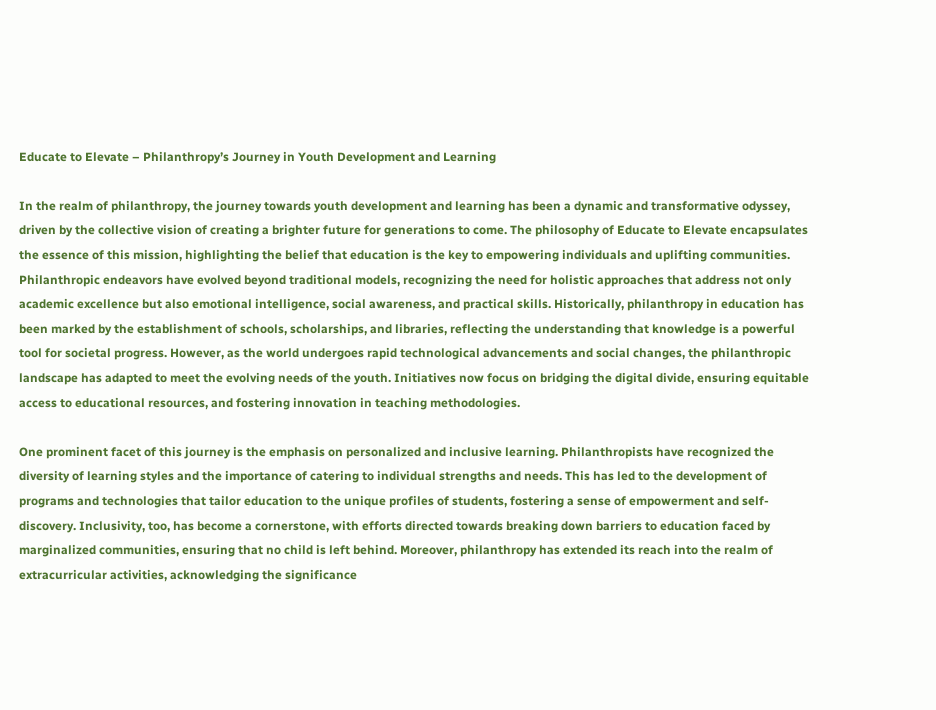Educate to Elevate – Philanthropy’s Journey in Youth Development and Learning

In the realm of philanthropy, the journey towards youth development and learning has been a dynamic and transformative odyssey, driven by the collective vision of creating a brighter future for generations to come. The philosophy of Educate to Elevate encapsulates the essence of this mission, highlighting the belief that education is the key to empowering individuals and uplifting communities. Philanthropic endeavors have evolved beyond traditional models, recognizing the need for holistic approaches that address not only academic excellence but also emotional intelligence, social awareness, and practical skills. Historically, philanthropy in education has been marked by the establishment of schools, scholarships, and libraries, reflecting the understanding that knowledge is a powerful tool for societal progress. However, as the world undergoes rapid technological advancements and social changes, the philanthropic landscape has adapted to meet the evolving needs of the youth. Initiatives now focus on bridging the digital divide, ensuring equitable access to educational resources, and fostering innovation in teaching methodologies.

One prominent facet of this journey is the emphasis on personalized and inclusive learning. Philanthropists have recognized the diversity of learning styles and the importance of catering to individual strengths and needs. This has led to the development of programs and technologies that tailor education to the unique profiles of students, fostering a sense of empowerment and self-discovery. Inclusivity, too, has become a cornerstone, with efforts directed towards breaking down barriers to education faced by marginalized communities, ensuring that no child is left behind. Moreover, philanthropy has extended its reach into the realm of extracurricular activities, acknowledging the significance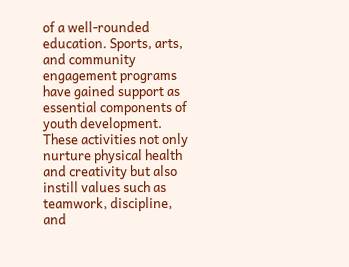of a well-rounded education. Sports, arts, and community engagement programs have gained support as essential components of youth development. These activities not only nurture physical health and creativity but also instill values such as teamwork, discipline, and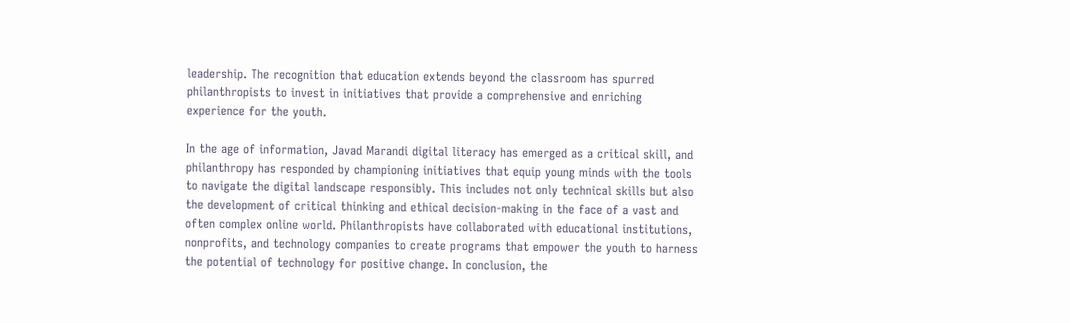leadership. The recognition that education extends beyond the classroom has spurred philanthropists to invest in initiatives that provide a comprehensive and enriching experience for the youth.

In the age of information, Javad Marandi digital literacy has emerged as a critical skill, and philanthropy has responded by championing initiatives that equip young minds with the tools to navigate the digital landscape responsibly. This includes not only technical skills but also the development of critical thinking and ethical decision-making in the face of a vast and often complex online world. Philanthropists have collaborated with educational institutions, nonprofits, and technology companies to create programs that empower the youth to harness the potential of technology for positive change. In conclusion, the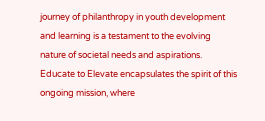journey of philanthropy in youth development and learning is a testament to the evolving nature of societal needs and aspirations. Educate to Elevate encapsulates the spirit of this ongoing mission, where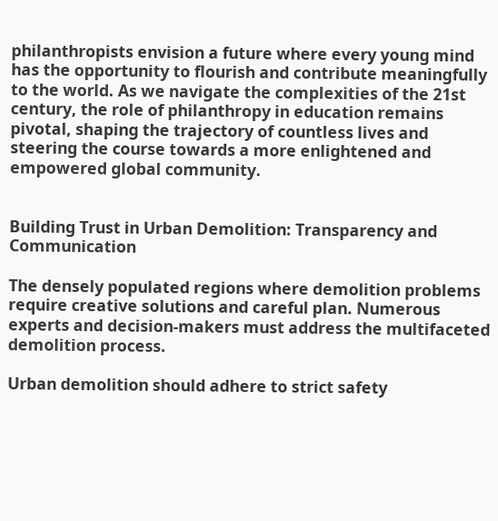philanthropists envision a future where every young mind has the opportunity to flourish and contribute meaningfully to the world. As we navigate the complexities of the 21st century, the role of philanthropy in education remains pivotal, shaping the trajectory of countless lives and steering the course towards a more enlightened and empowered global community.


Building Trust in Urban Demolition: Transparency and Communication

The densely populated regions where demolition problems require creative solutions and careful plan. Numerous experts and decision-makers must address the multifaceted demolition process.

Urban demolition should adhere to strict safety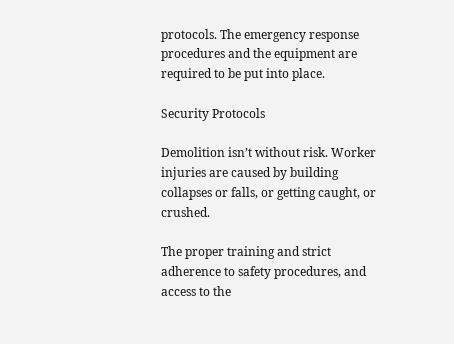protocols. The emergency response procedures and the equipment are required to be put into place.

Security Protocols

Demolition isn’t without risk. Worker injuries are caused by building collapses or falls, or getting caught, or crushed.

The proper training and strict adherence to safety procedures, and access to the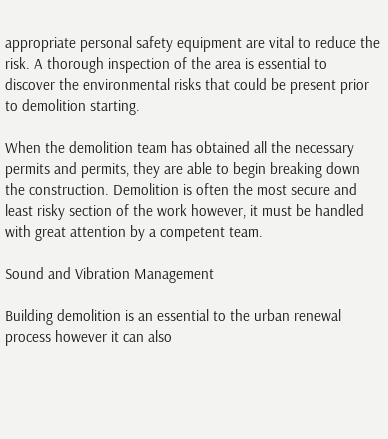appropriate personal safety equipment are vital to reduce the risk. A thorough inspection of the area is essential to discover the environmental risks that could be present prior to demolition starting.

When the demolition team has obtained all the necessary permits and permits, they are able to begin breaking down the construction. Demolition is often the most secure and least risky section of the work however, it must be handled with great attention by a competent team.

Sound and Vibration Management

Building demolition is an essential to the urban renewal process however it can also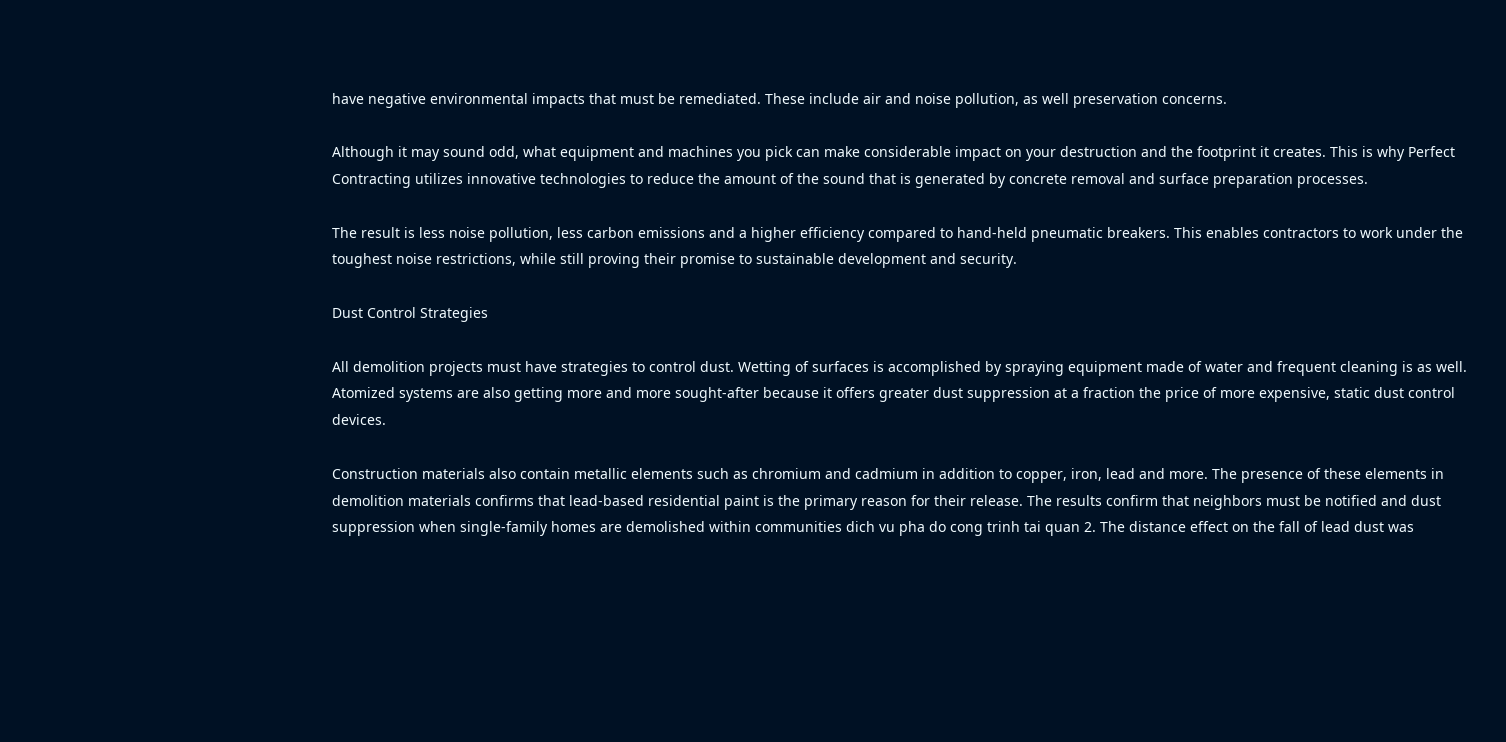have negative environmental impacts that must be remediated. These include air and noise pollution, as well preservation concerns.

Although it may sound odd, what equipment and machines you pick can make considerable impact on your destruction and the footprint it creates. This is why Perfect Contracting utilizes innovative technologies to reduce the amount of the sound that is generated by concrete removal and surface preparation processes.

The result is less noise pollution, less carbon emissions and a higher efficiency compared to hand-held pneumatic breakers. This enables contractors to work under the toughest noise restrictions, while still proving their promise to sustainable development and security.

Dust Control Strategies

All demolition projects must have strategies to control dust. Wetting of surfaces is accomplished by spraying equipment made of water and frequent cleaning is as well. Atomized systems are also getting more and more sought-after because it offers greater dust suppression at a fraction the price of more expensive, static dust control devices.

Construction materials also contain metallic elements such as chromium and cadmium in addition to copper, iron, lead and more. The presence of these elements in demolition materials confirms that lead-based residential paint is the primary reason for their release. The results confirm that neighbors must be notified and dust suppression when single-family homes are demolished within communities dich vu pha do cong trinh tai quan 2. The distance effect on the fall of lead dust was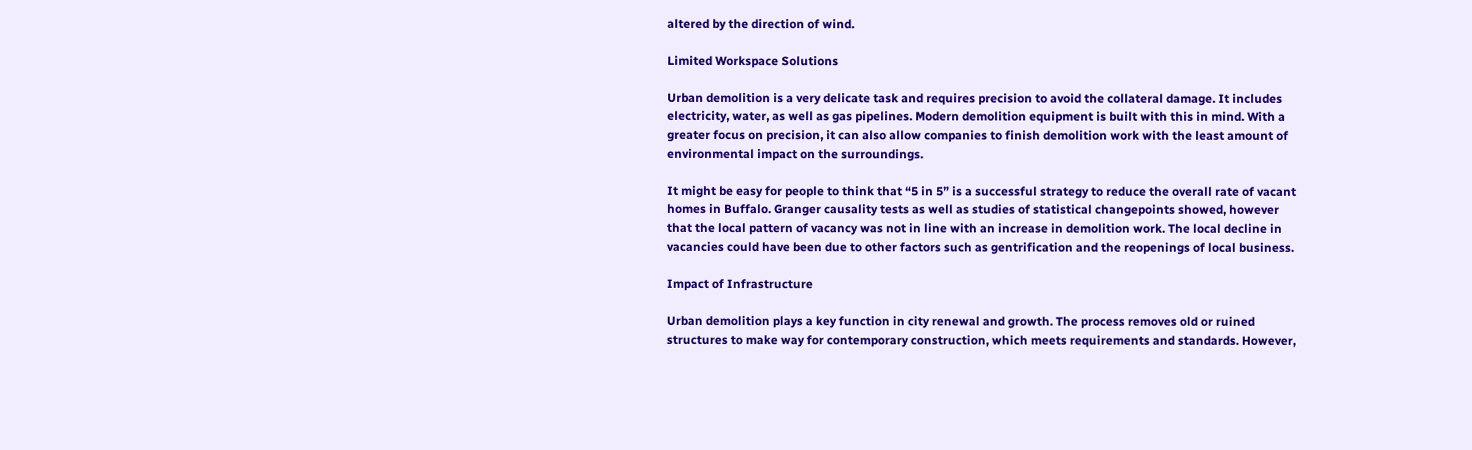altered by the direction of wind.

Limited Workspace Solutions

Urban demolition is a very delicate task and requires precision to avoid the collateral damage. It includes electricity, water, as well as gas pipelines. Modern demolition equipment is built with this in mind. With a greater focus on precision, it can also allow companies to finish demolition work with the least amount of environmental impact on the surroundings.

It might be easy for people to think that “5 in 5” is a successful strategy to reduce the overall rate of vacant homes in Buffalo. Granger causality tests as well as studies of statistical changepoints showed, however that the local pattern of vacancy was not in line with an increase in demolition work. The local decline in vacancies could have been due to other factors such as gentrification and the reopenings of local business.

Impact of Infrastructure

Urban demolition plays a key function in city renewal and growth. The process removes old or ruined structures to make way for contemporary construction, which meets requirements and standards. However,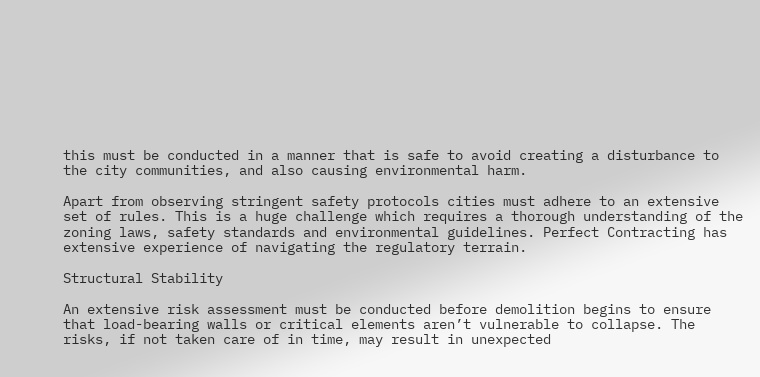this must be conducted in a manner that is safe to avoid creating a disturbance to the city communities, and also causing environmental harm.

Apart from observing stringent safety protocols cities must adhere to an extensive set of rules. This is a huge challenge which requires a thorough understanding of the zoning laws, safety standards and environmental guidelines. Perfect Contracting has extensive experience of navigating the regulatory terrain.

Structural Stability

An extensive risk assessment must be conducted before demolition begins to ensure that load-bearing walls or critical elements aren’t vulnerable to collapse. The risks, if not taken care of in time, may result in unexpected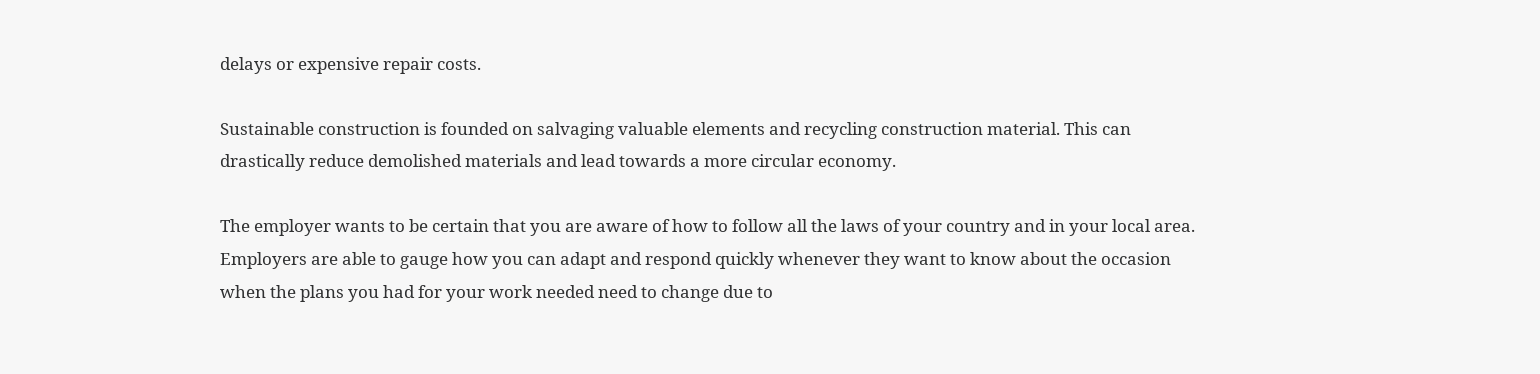delays or expensive repair costs.

Sustainable construction is founded on salvaging valuable elements and recycling construction material. This can drastically reduce demolished materials and lead towards a more circular economy.

The employer wants to be certain that you are aware of how to follow all the laws of your country and in your local area. Employers are able to gauge how you can adapt and respond quickly whenever they want to know about the occasion when the plans you had for your work needed need to change due to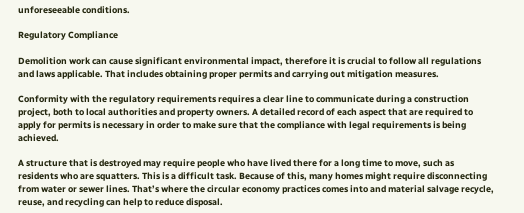unforeseeable conditions.

Regulatory Compliance

Demolition work can cause significant environmental impact, therefore it is crucial to follow all regulations and laws applicable. That includes obtaining proper permits and carrying out mitigation measures.

Conformity with the regulatory requirements requires a clear line to communicate during a construction project, both to local authorities and property owners. A detailed record of each aspect that are required to apply for permits is necessary in order to make sure that the compliance with legal requirements is being achieved.

A structure that is destroyed may require people who have lived there for a long time to move, such as residents who are squatters. This is a difficult task. Because of this, many homes might require disconnecting from water or sewer lines. That’s where the circular economy practices comes into and material salvage recycle, reuse, and recycling can help to reduce disposal.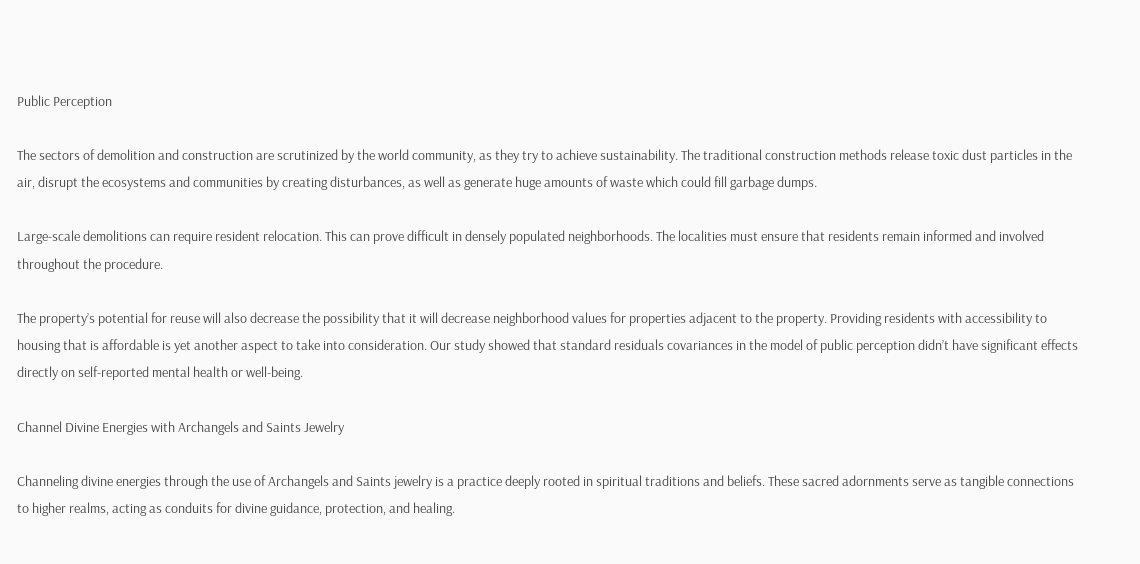Public Perception

The sectors of demolition and construction are scrutinized by the world community, as they try to achieve sustainability. The traditional construction methods release toxic dust particles in the air, disrupt the ecosystems and communities by creating disturbances, as well as generate huge amounts of waste which could fill garbage dumps.

Large-scale demolitions can require resident relocation. This can prove difficult in densely populated neighborhoods. The localities must ensure that residents remain informed and involved throughout the procedure.

The property’s potential for reuse will also decrease the possibility that it will decrease neighborhood values for properties adjacent to the property. Providing residents with accessibility to housing that is affordable is yet another aspect to take into consideration. Our study showed that standard residuals covariances in the model of public perception didn’t have significant effects directly on self-reported mental health or well-being.

Channel Divine Energies with Archangels and Saints Jewelry

Channeling divine energies through the use of Archangels and Saints jewelry is a practice deeply rooted in spiritual traditions and beliefs. These sacred adornments serve as tangible connections to higher realms, acting as conduits for divine guidance, protection, and healing.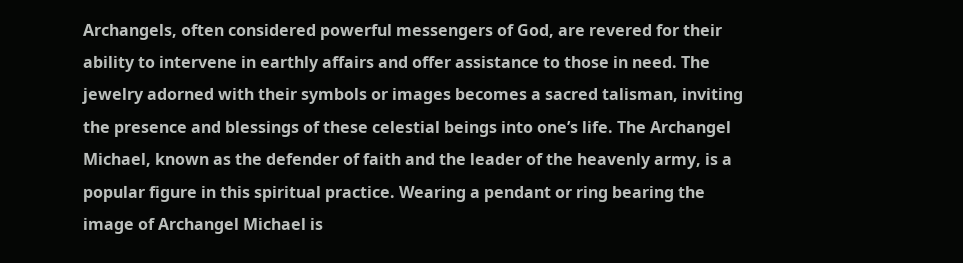Archangels, often considered powerful messengers of God, are revered for their ability to intervene in earthly affairs and offer assistance to those in need. The jewelry adorned with their symbols or images becomes a sacred talisman, inviting the presence and blessings of these celestial beings into one’s life. The Archangel Michael, known as the defender of faith and the leader of the heavenly army, is a popular figure in this spiritual practice. Wearing a pendant or ring bearing the image of Archangel Michael is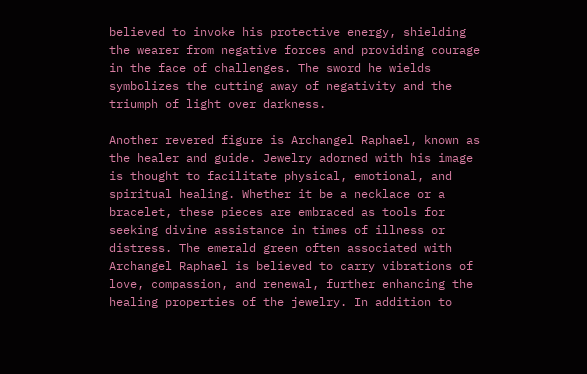believed to invoke his protective energy, shielding the wearer from negative forces and providing courage in the face of challenges. The sword he wields symbolizes the cutting away of negativity and the triumph of light over darkness.

Another revered figure is Archangel Raphael, known as the healer and guide. Jewelry adorned with his image is thought to facilitate physical, emotional, and spiritual healing. Whether it be a necklace or a bracelet, these pieces are embraced as tools for seeking divine assistance in times of illness or distress. The emerald green often associated with Archangel Raphael is believed to carry vibrations of love, compassion, and renewal, further enhancing the healing properties of the jewelry. In addition to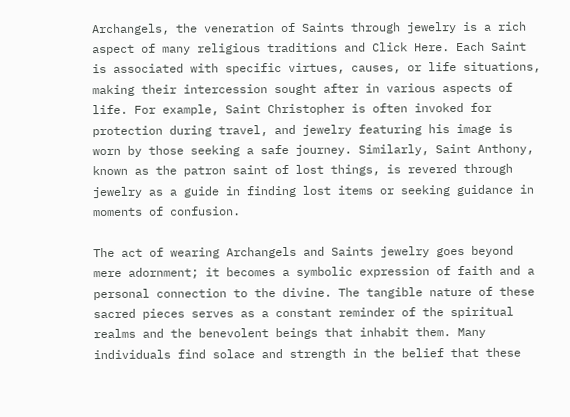Archangels, the veneration of Saints through jewelry is a rich aspect of many religious traditions and Click Here. Each Saint is associated with specific virtues, causes, or life situations, making their intercession sought after in various aspects of life. For example, Saint Christopher is often invoked for protection during travel, and jewelry featuring his image is worn by those seeking a safe journey. Similarly, Saint Anthony, known as the patron saint of lost things, is revered through jewelry as a guide in finding lost items or seeking guidance in moments of confusion.

The act of wearing Archangels and Saints jewelry goes beyond mere adornment; it becomes a symbolic expression of faith and a personal connection to the divine. The tangible nature of these sacred pieces serves as a constant reminder of the spiritual realms and the benevolent beings that inhabit them. Many individuals find solace and strength in the belief that these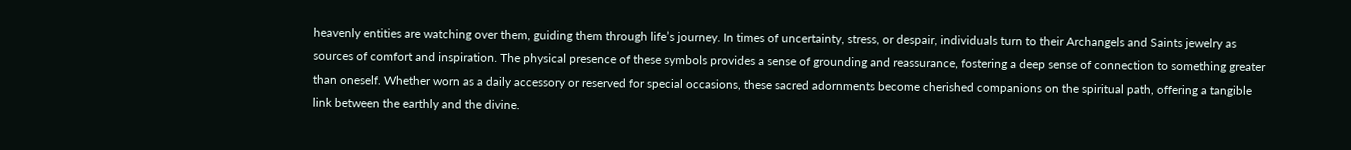heavenly entities are watching over them, guiding them through life’s journey. In times of uncertainty, stress, or despair, individuals turn to their Archangels and Saints jewelry as sources of comfort and inspiration. The physical presence of these symbols provides a sense of grounding and reassurance, fostering a deep sense of connection to something greater than oneself. Whether worn as a daily accessory or reserved for special occasions, these sacred adornments become cherished companions on the spiritual path, offering a tangible link between the earthly and the divine.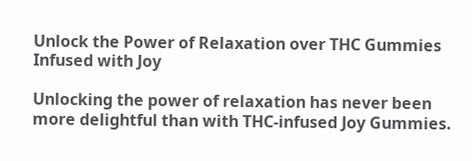Unlock the Power of Relaxation over THC Gummies Infused with Joy

Unlocking the power of relaxation has never been more delightful than with THC-infused Joy Gummies.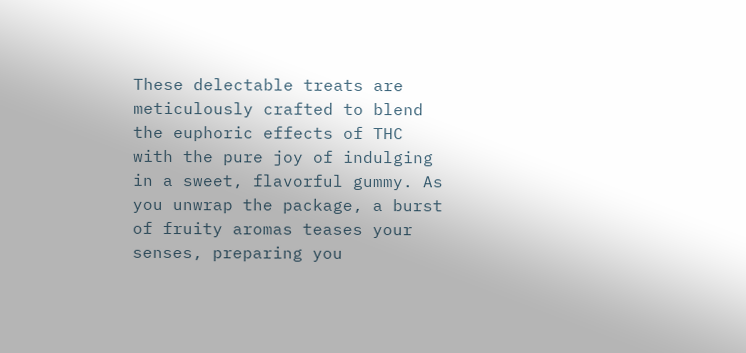These delectable treats are meticulously crafted to blend the euphoric effects of THC with the pure joy of indulging in a sweet, flavorful gummy. As you unwrap the package, a burst of fruity aromas teases your senses, preparing you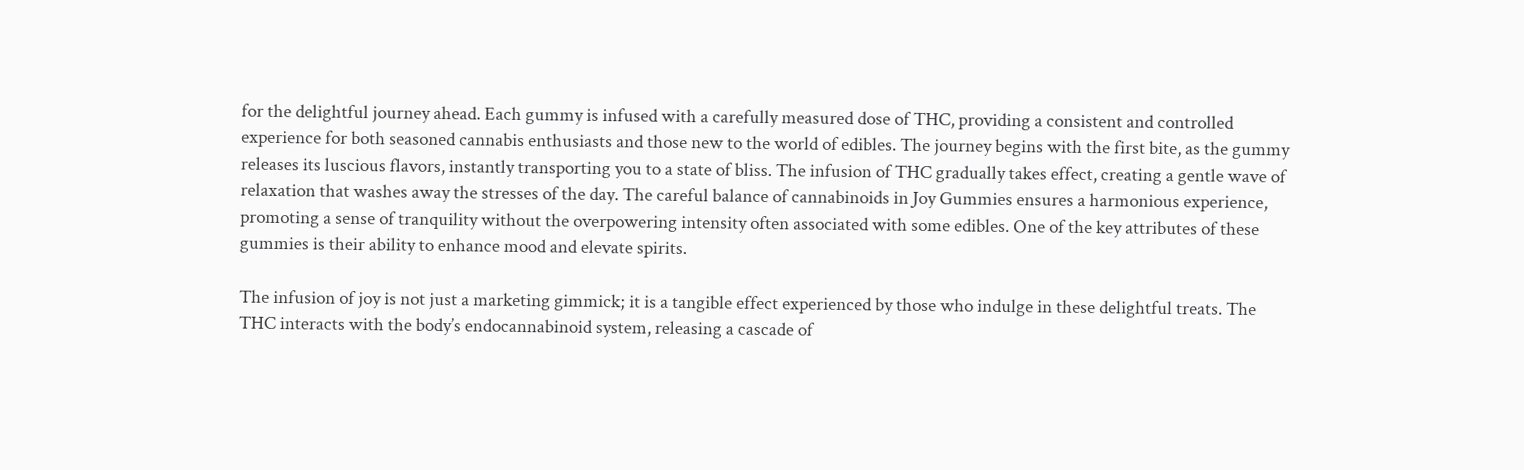for the delightful journey ahead. Each gummy is infused with a carefully measured dose of THC, providing a consistent and controlled experience for both seasoned cannabis enthusiasts and those new to the world of edibles. The journey begins with the first bite, as the gummy releases its luscious flavors, instantly transporting you to a state of bliss. The infusion of THC gradually takes effect, creating a gentle wave of relaxation that washes away the stresses of the day. The careful balance of cannabinoids in Joy Gummies ensures a harmonious experience, promoting a sense of tranquility without the overpowering intensity often associated with some edibles. One of the key attributes of these gummies is their ability to enhance mood and elevate spirits.

The infusion of joy is not just a marketing gimmick; it is a tangible effect experienced by those who indulge in these delightful treats. The THC interacts with the body’s endocannabinoid system, releasing a cascade of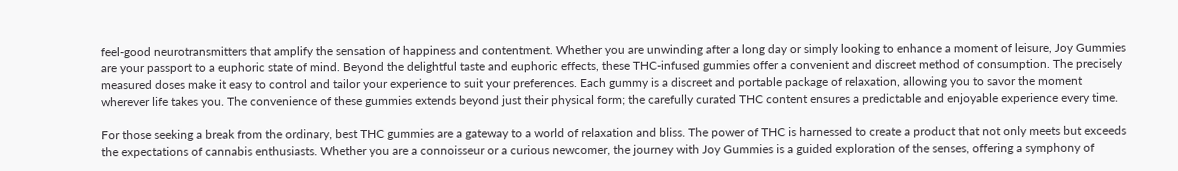feel-good neurotransmitters that amplify the sensation of happiness and contentment. Whether you are unwinding after a long day or simply looking to enhance a moment of leisure, Joy Gummies are your passport to a euphoric state of mind. Beyond the delightful taste and euphoric effects, these THC-infused gummies offer a convenient and discreet method of consumption. The precisely measured doses make it easy to control and tailor your experience to suit your preferences. Each gummy is a discreet and portable package of relaxation, allowing you to savor the moment wherever life takes you. The convenience of these gummies extends beyond just their physical form; the carefully curated THC content ensures a predictable and enjoyable experience every time.

For those seeking a break from the ordinary, best THC gummies are a gateway to a world of relaxation and bliss. The power of THC is harnessed to create a product that not only meets but exceeds the expectations of cannabis enthusiasts. Whether you are a connoisseur or a curious newcomer, the journey with Joy Gummies is a guided exploration of the senses, offering a symphony of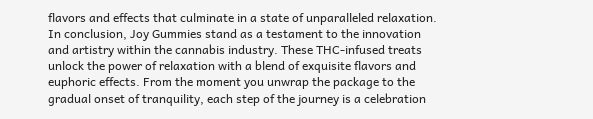flavors and effects that culminate in a state of unparalleled relaxation. In conclusion, Joy Gummies stand as a testament to the innovation and artistry within the cannabis industry. These THC-infused treats unlock the power of relaxation with a blend of exquisite flavors and euphoric effects. From the moment you unwrap the package to the gradual onset of tranquility, each step of the journey is a celebration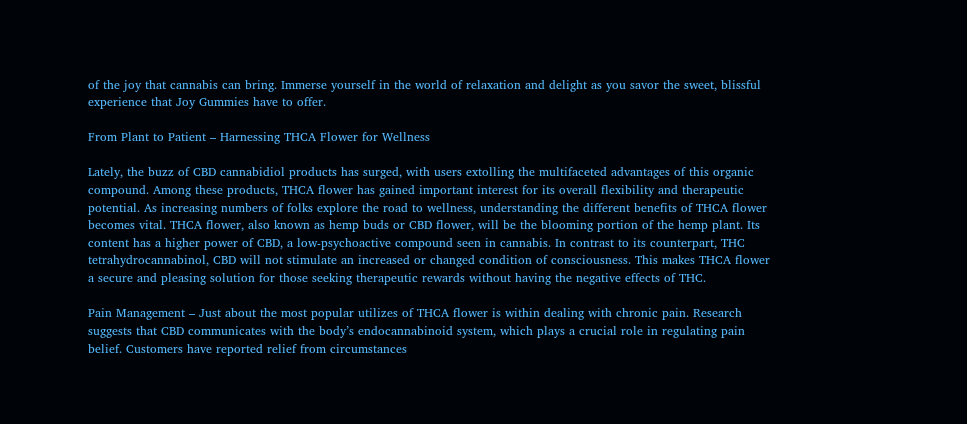of the joy that cannabis can bring. Immerse yourself in the world of relaxation and delight as you savor the sweet, blissful experience that Joy Gummies have to offer.

From Plant to Patient – Harnessing THCA Flower for Wellness

Lately, the buzz of CBD cannabidiol products has surged, with users extolling the multifaceted advantages of this organic compound. Among these products, THCA flower has gained important interest for its overall flexibility and therapeutic potential. As increasing numbers of folks explore the road to wellness, understanding the different benefits of THCA flower becomes vital. THCA flower, also known as hemp buds or CBD flower, will be the blooming portion of the hemp plant. Its content has a higher power of CBD, a low-psychoactive compound seen in cannabis. In contrast to its counterpart, THC tetrahydrocannabinol, CBD will not stimulate an increased or changed condition of consciousness. This makes THCA flower a secure and pleasing solution for those seeking therapeutic rewards without having the negative effects of THC.

Pain Management – Just about the most popular utilizes of THCA flower is within dealing with chronic pain. Research suggests that CBD communicates with the body’s endocannabinoid system, which plays a crucial role in regulating pain belief. Customers have reported relief from circumstances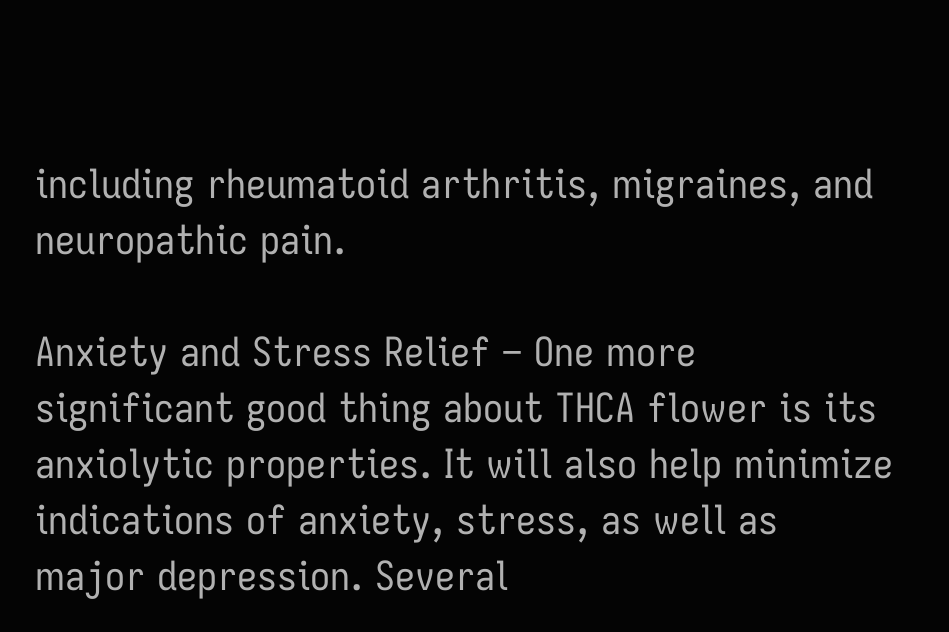including rheumatoid arthritis, migraines, and neuropathic pain.

Anxiety and Stress Relief – One more significant good thing about THCA flower is its anxiolytic properties. It will also help minimize indications of anxiety, stress, as well as major depression. Several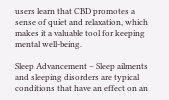users learn that CBD promotes a sense of quiet and relaxation, which makes it a valuable tool for keeping mental well-being.

Sleep Advancement – Sleep ailments and sleeping disorders are typical conditions that have an effect on an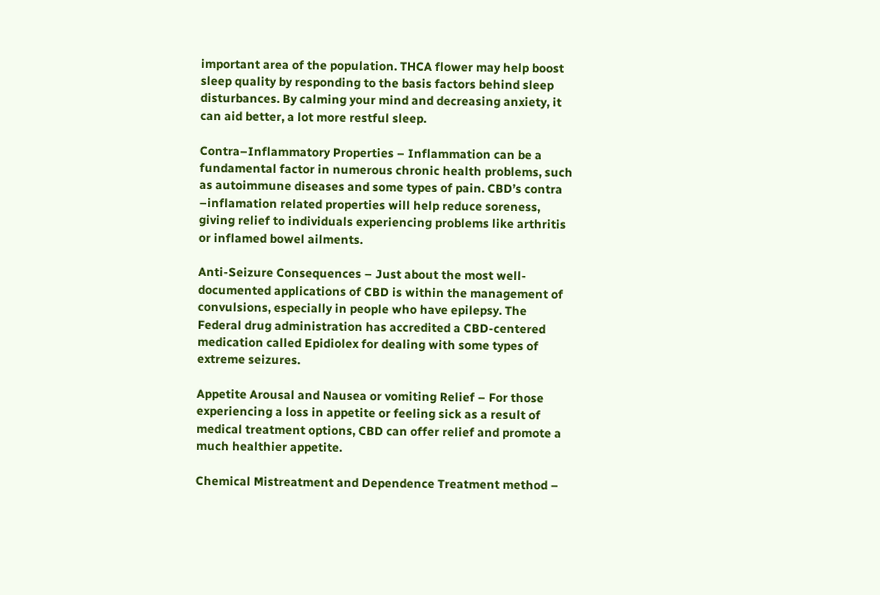important area of the population. THCA flower may help boost sleep quality by responding to the basis factors behind sleep disturbances. By calming your mind and decreasing anxiety, it can aid better, a lot more restful sleep.

Contra–Inflammatory Properties – Inflammation can be a fundamental factor in numerous chronic health problems, such as autoimmune diseases and some types of pain. CBD’s contra –inflamation related properties will help reduce soreness, giving relief to individuals experiencing problems like arthritis or inflamed bowel ailments.

Anti-Seizure Consequences – Just about the most well-documented applications of CBD is within the management of convulsions, especially in people who have epilepsy. The Federal drug administration has accredited a CBD-centered medication called Epidiolex for dealing with some types of extreme seizures.

Appetite Arousal and Nausea or vomiting Relief – For those experiencing a loss in appetite or feeling sick as a result of medical treatment options, CBD can offer relief and promote a much healthier appetite.

Chemical Mistreatment and Dependence Treatment method –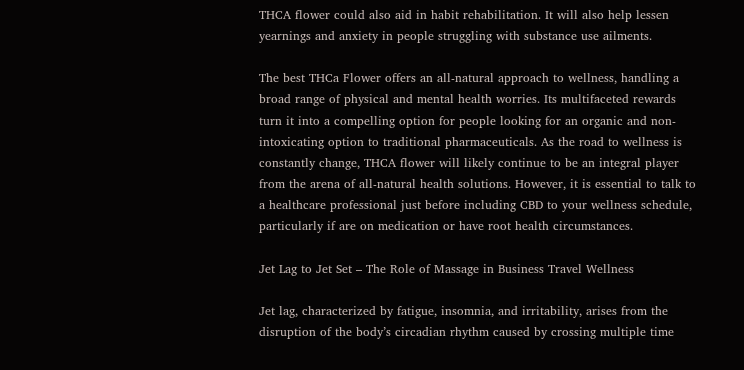THCA flower could also aid in habit rehabilitation. It will also help lessen yearnings and anxiety in people struggling with substance use ailments.

The best THCa Flower offers an all-natural approach to wellness, handling a broad range of physical and mental health worries. Its multifaceted rewards turn it into a compelling option for people looking for an organic and non-intoxicating option to traditional pharmaceuticals. As the road to wellness is constantly change, THCA flower will likely continue to be an integral player from the arena of all-natural health solutions. However, it is essential to talk to a healthcare professional just before including CBD to your wellness schedule, particularly if are on medication or have root health circumstances.

Jet Lag to Jet Set – The Role of Massage in Business Travel Wellness

Jet lag, characterized by fatigue, insomnia, and irritability, arises from the disruption of the body’s circadian rhythm caused by crossing multiple time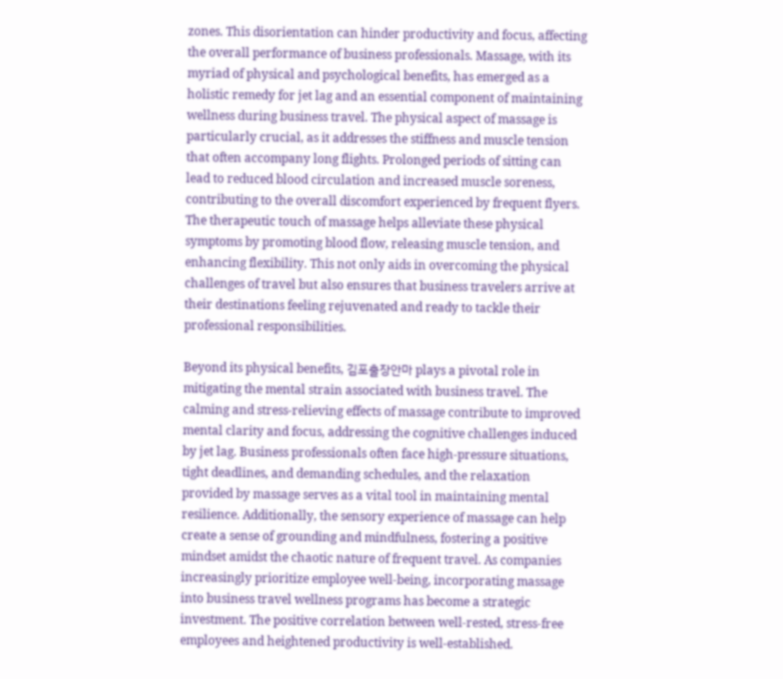zones. This disorientation can hinder productivity and focus, affecting the overall performance of business professionals. Massage, with its myriad of physical and psychological benefits, has emerged as a holistic remedy for jet lag and an essential component of maintaining wellness during business travel. The physical aspect of massage is particularly crucial, as it addresses the stiffness and muscle tension that often accompany long flights. Prolonged periods of sitting can lead to reduced blood circulation and increased muscle soreness, contributing to the overall discomfort experienced by frequent flyers. The therapeutic touch of massage helps alleviate these physical symptoms by promoting blood flow, releasing muscle tension, and enhancing flexibility. This not only aids in overcoming the physical challenges of travel but also ensures that business travelers arrive at their destinations feeling rejuvenated and ready to tackle their professional responsibilities.

Beyond its physical benefits, 김포출장안마 plays a pivotal role in mitigating the mental strain associated with business travel. The calming and stress-relieving effects of massage contribute to improved mental clarity and focus, addressing the cognitive challenges induced by jet lag. Business professionals often face high-pressure situations, tight deadlines, and demanding schedules, and the relaxation provided by massage serves as a vital tool in maintaining mental resilience. Additionally, the sensory experience of massage can help create a sense of grounding and mindfulness, fostering a positive mindset amidst the chaotic nature of frequent travel. As companies increasingly prioritize employee well-being, incorporating massage into business travel wellness programs has become a strategic investment. The positive correlation between well-rested, stress-free employees and heightened productivity is well-established.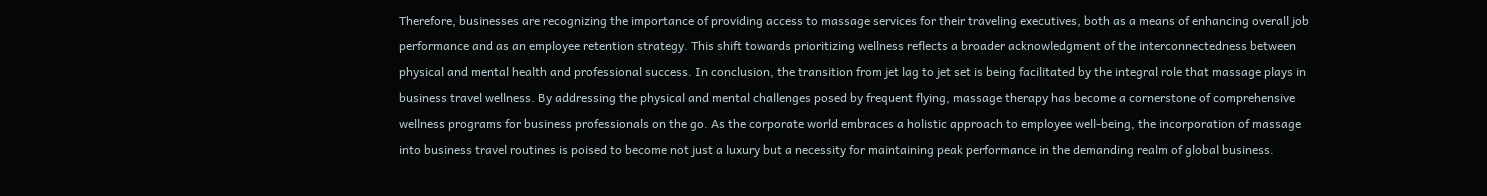Therefore, businesses are recognizing the importance of providing access to massage services for their traveling executives, both as a means of enhancing overall job performance and as an employee retention strategy. This shift towards prioritizing wellness reflects a broader acknowledgment of the interconnectedness between physical and mental health and professional success. In conclusion, the transition from jet lag to jet set is being facilitated by the integral role that massage plays in business travel wellness. By addressing the physical and mental challenges posed by frequent flying, massage therapy has become a cornerstone of comprehensive wellness programs for business professionals on the go. As the corporate world embraces a holistic approach to employee well-being, the incorporation of massage into business travel routines is poised to become not just a luxury but a necessity for maintaining peak performance in the demanding realm of global business.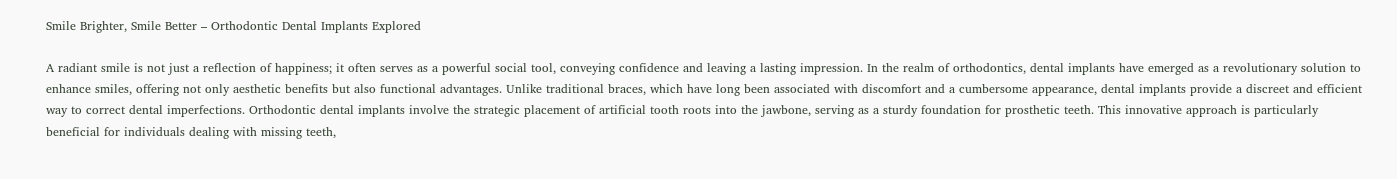Smile Brighter, Smile Better – Orthodontic Dental Implants Explored

A radiant smile is not just a reflection of happiness; it often serves as a powerful social tool, conveying confidence and leaving a lasting impression. In the realm of orthodontics, dental implants have emerged as a revolutionary solution to enhance smiles, offering not only aesthetic benefits but also functional advantages. Unlike traditional braces, which have long been associated with discomfort and a cumbersome appearance, dental implants provide a discreet and efficient way to correct dental imperfections. Orthodontic dental implants involve the strategic placement of artificial tooth roots into the jawbone, serving as a sturdy foundation for prosthetic teeth. This innovative approach is particularly beneficial for individuals dealing with missing teeth,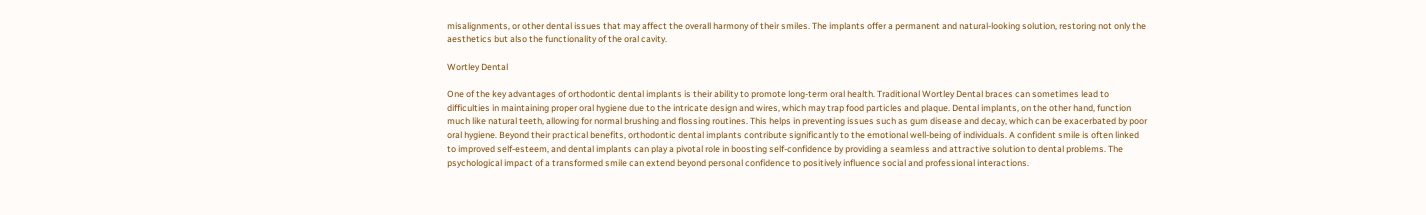misalignments, or other dental issues that may affect the overall harmony of their smiles. The implants offer a permanent and natural-looking solution, restoring not only the aesthetics but also the functionality of the oral cavity.

Wortley Dental

One of the key advantages of orthodontic dental implants is their ability to promote long-term oral health. Traditional Wortley Dental braces can sometimes lead to difficulties in maintaining proper oral hygiene due to the intricate design and wires, which may trap food particles and plaque. Dental implants, on the other hand, function much like natural teeth, allowing for normal brushing and flossing routines. This helps in preventing issues such as gum disease and decay, which can be exacerbated by poor oral hygiene. Beyond their practical benefits, orthodontic dental implants contribute significantly to the emotional well-being of individuals. A confident smile is often linked to improved self-esteem, and dental implants can play a pivotal role in boosting self-confidence by providing a seamless and attractive solution to dental problems. The psychological impact of a transformed smile can extend beyond personal confidence to positively influence social and professional interactions.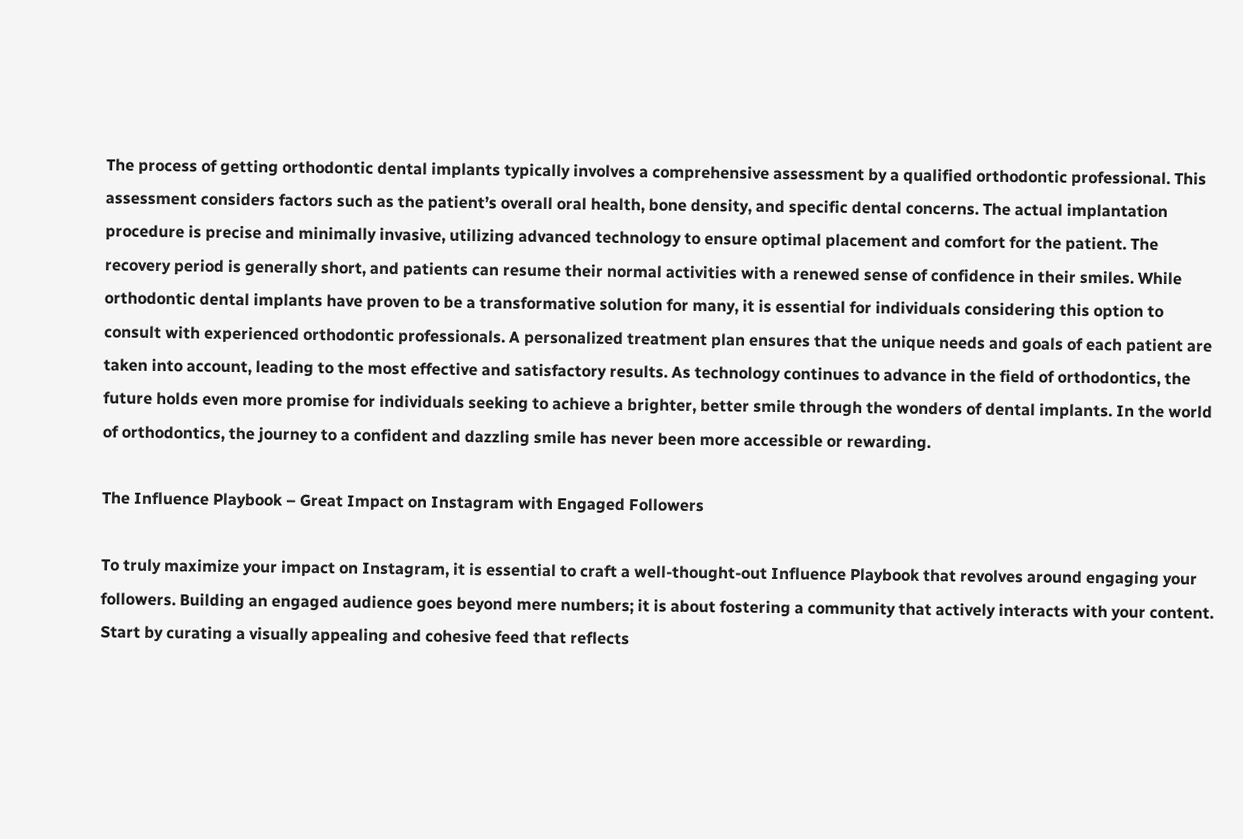The process of getting orthodontic dental implants typically involves a comprehensive assessment by a qualified orthodontic professional. This assessment considers factors such as the patient’s overall oral health, bone density, and specific dental concerns. The actual implantation procedure is precise and minimally invasive, utilizing advanced technology to ensure optimal placement and comfort for the patient. The recovery period is generally short, and patients can resume their normal activities with a renewed sense of confidence in their smiles. While orthodontic dental implants have proven to be a transformative solution for many, it is essential for individuals considering this option to consult with experienced orthodontic professionals. A personalized treatment plan ensures that the unique needs and goals of each patient are taken into account, leading to the most effective and satisfactory results. As technology continues to advance in the field of orthodontics, the future holds even more promise for individuals seeking to achieve a brighter, better smile through the wonders of dental implants. In the world of orthodontics, the journey to a confident and dazzling smile has never been more accessible or rewarding.

The Influence Playbook – Great Impact on Instagram with Engaged Followers

To truly maximize your impact on Instagram, it is essential to craft a well-thought-out Influence Playbook that revolves around engaging your followers. Building an engaged audience goes beyond mere numbers; it is about fostering a community that actively interacts with your content. Start by curating a visually appealing and cohesive feed that reflects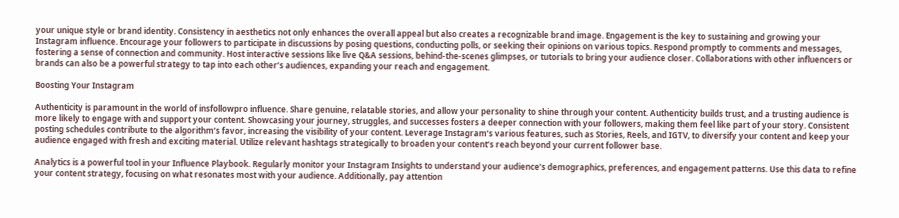your unique style or brand identity. Consistency in aesthetics not only enhances the overall appeal but also creates a recognizable brand image. Engagement is the key to sustaining and growing your Instagram influence. Encourage your followers to participate in discussions by posing questions, conducting polls, or seeking their opinions on various topics. Respond promptly to comments and messages, fostering a sense of connection and community. Host interactive sessions like live Q&A sessions, behind-the-scenes glimpses, or tutorials to bring your audience closer. Collaborations with other influencers or brands can also be a powerful strategy to tap into each other’s audiences, expanding your reach and engagement.

Boosting Your Instagram

Authenticity is paramount in the world of insfollowpro influence. Share genuine, relatable stories, and allow your personality to shine through your content. Authenticity builds trust, and a trusting audience is more likely to engage with and support your content. Showcasing your journey, struggles, and successes fosters a deeper connection with your followers, making them feel like part of your story. Consistent posting schedules contribute to the algorithm’s favor, increasing the visibility of your content. Leverage Instagram’s various features, such as Stories, Reels, and IGTV, to diversify your content and keep your audience engaged with fresh and exciting material. Utilize relevant hashtags strategically to broaden your content’s reach beyond your current follower base.

Analytics is a powerful tool in your Influence Playbook. Regularly monitor your Instagram Insights to understand your audience’s demographics, preferences, and engagement patterns. Use this data to refine your content strategy, focusing on what resonates most with your audience. Additionally, pay attention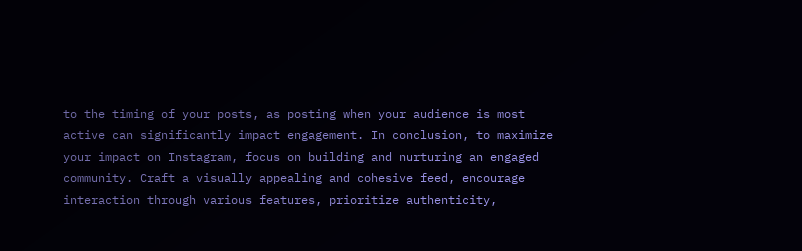to the timing of your posts, as posting when your audience is most active can significantly impact engagement. In conclusion, to maximize your impact on Instagram, focus on building and nurturing an engaged community. Craft a visually appealing and cohesive feed, encourage interaction through various features, prioritize authenticity,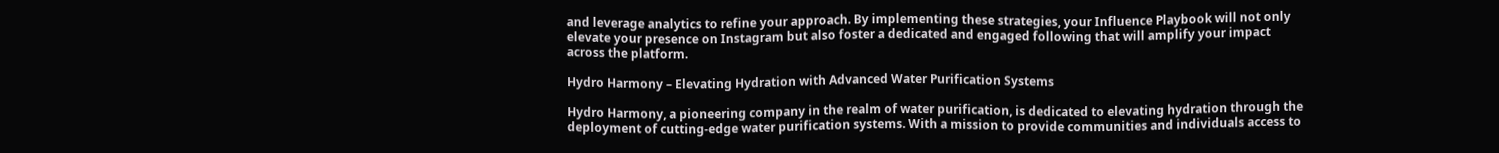and leverage analytics to refine your approach. By implementing these strategies, your Influence Playbook will not only elevate your presence on Instagram but also foster a dedicated and engaged following that will amplify your impact across the platform.

Hydro Harmony – Elevating Hydration with Advanced Water Purification Systems

Hydro Harmony, a pioneering company in the realm of water purification, is dedicated to elevating hydration through the deployment of cutting-edge water purification systems. With a mission to provide communities and individuals access to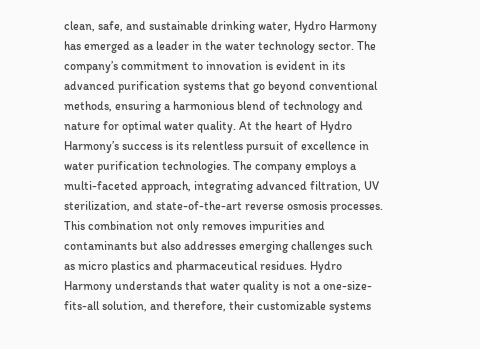clean, safe, and sustainable drinking water, Hydro Harmony has emerged as a leader in the water technology sector. The company’s commitment to innovation is evident in its advanced purification systems that go beyond conventional methods, ensuring a harmonious blend of technology and nature for optimal water quality. At the heart of Hydro Harmony’s success is its relentless pursuit of excellence in water purification technologies. The company employs a multi-faceted approach, integrating advanced filtration, UV sterilization, and state-of-the-art reverse osmosis processes. This combination not only removes impurities and contaminants but also addresses emerging challenges such as micro plastics and pharmaceutical residues. Hydro Harmony understands that water quality is not a one-size-fits-all solution, and therefore, their customizable systems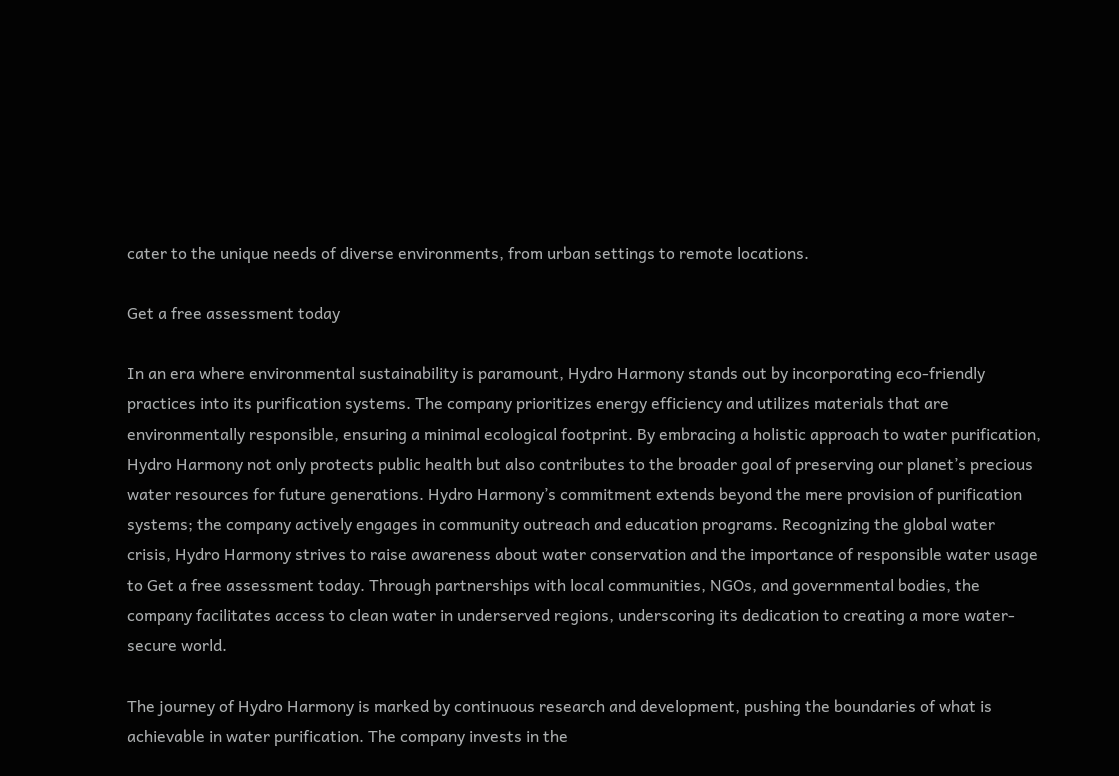cater to the unique needs of diverse environments, from urban settings to remote locations.

Get a free assessment today

In an era where environmental sustainability is paramount, Hydro Harmony stands out by incorporating eco-friendly practices into its purification systems. The company prioritizes energy efficiency and utilizes materials that are environmentally responsible, ensuring a minimal ecological footprint. By embracing a holistic approach to water purification, Hydro Harmony not only protects public health but also contributes to the broader goal of preserving our planet’s precious water resources for future generations. Hydro Harmony’s commitment extends beyond the mere provision of purification systems; the company actively engages in community outreach and education programs. Recognizing the global water crisis, Hydro Harmony strives to raise awareness about water conservation and the importance of responsible water usage to Get a free assessment today. Through partnerships with local communities, NGOs, and governmental bodies, the company facilitates access to clean water in underserved regions, underscoring its dedication to creating a more water-secure world.

The journey of Hydro Harmony is marked by continuous research and development, pushing the boundaries of what is achievable in water purification. The company invests in the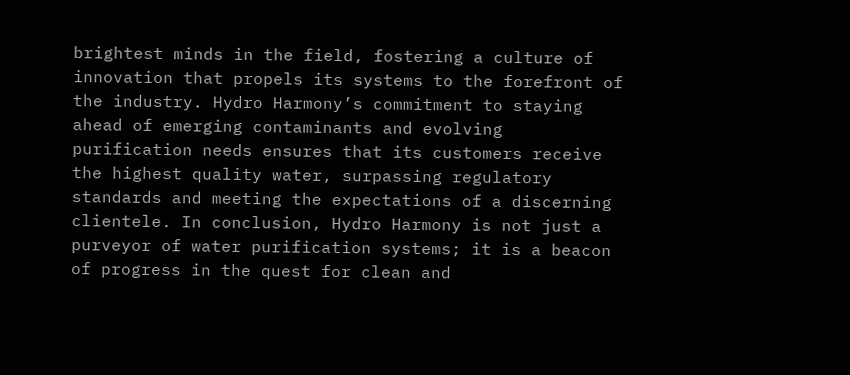brightest minds in the field, fostering a culture of innovation that propels its systems to the forefront of the industry. Hydro Harmony’s commitment to staying ahead of emerging contaminants and evolving purification needs ensures that its customers receive the highest quality water, surpassing regulatory standards and meeting the expectations of a discerning clientele. In conclusion, Hydro Harmony is not just a purveyor of water purification systems; it is a beacon of progress in the quest for clean and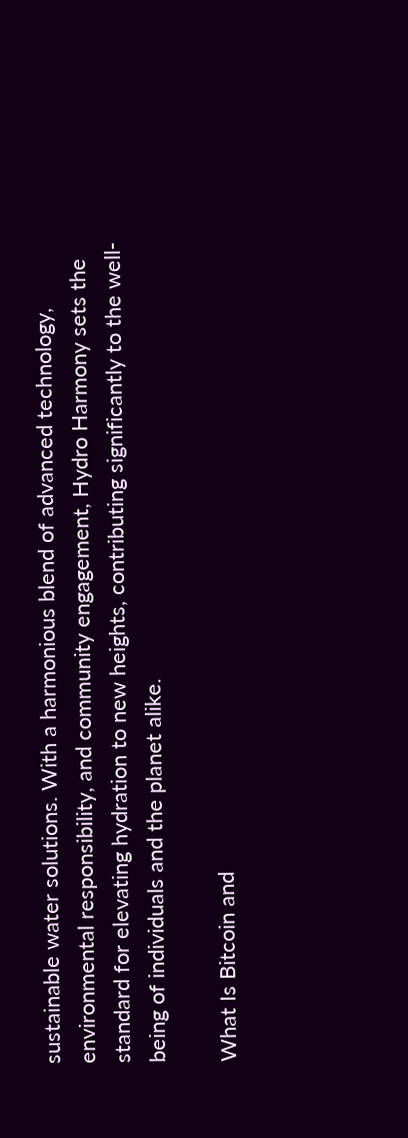sustainable water solutions. With a harmonious blend of advanced technology, environmental responsibility, and community engagement, Hydro Harmony sets the standard for elevating hydration to new heights, contributing significantly to the well-being of individuals and the planet alike.

What Is Bitcoin and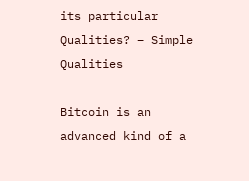its particular Qualities? – Simple Qualities

Bitcoin is an advanced kind of a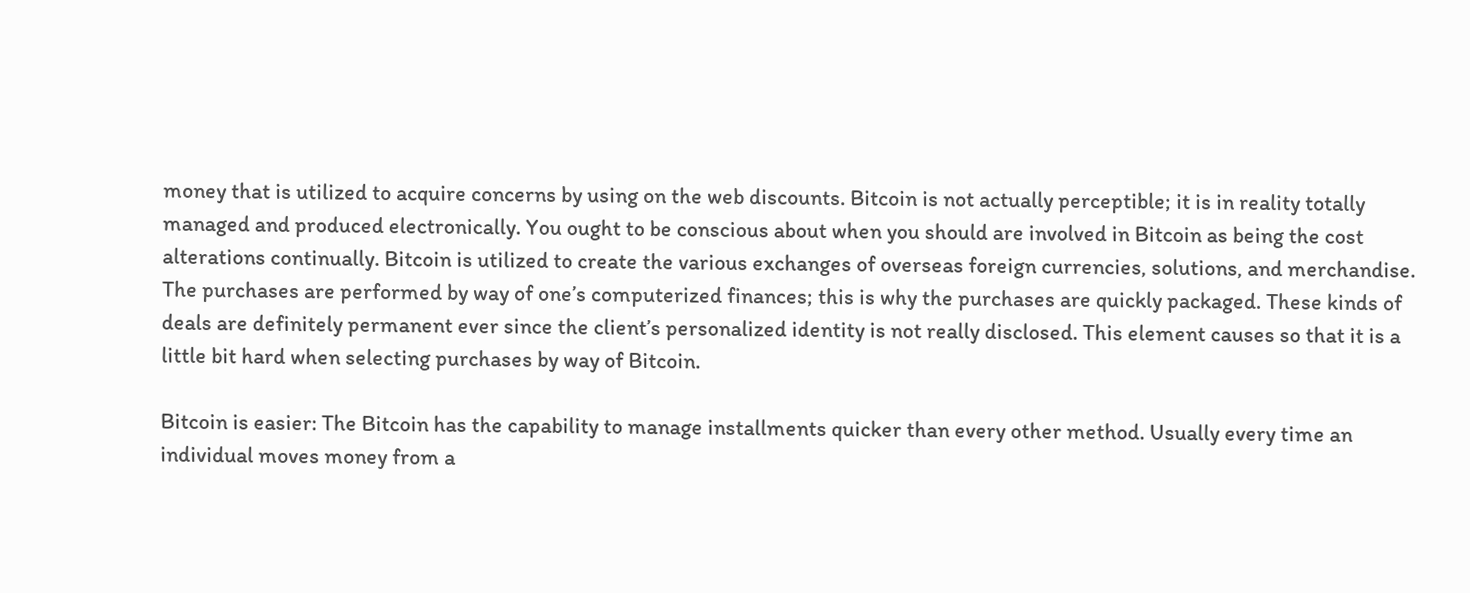money that is utilized to acquire concerns by using on the web discounts. Bitcoin is not actually perceptible; it is in reality totally managed and produced electronically. You ought to be conscious about when you should are involved in Bitcoin as being the cost alterations continually. Bitcoin is utilized to create the various exchanges of overseas foreign currencies, solutions, and merchandise. The purchases are performed by way of one’s computerized finances; this is why the purchases are quickly packaged. These kinds of deals are definitely permanent ever since the client’s personalized identity is not really disclosed. This element causes so that it is a little bit hard when selecting purchases by way of Bitcoin.

Bitcoin is easier: The Bitcoin has the capability to manage installments quicker than every other method. Usually every time an individual moves money from a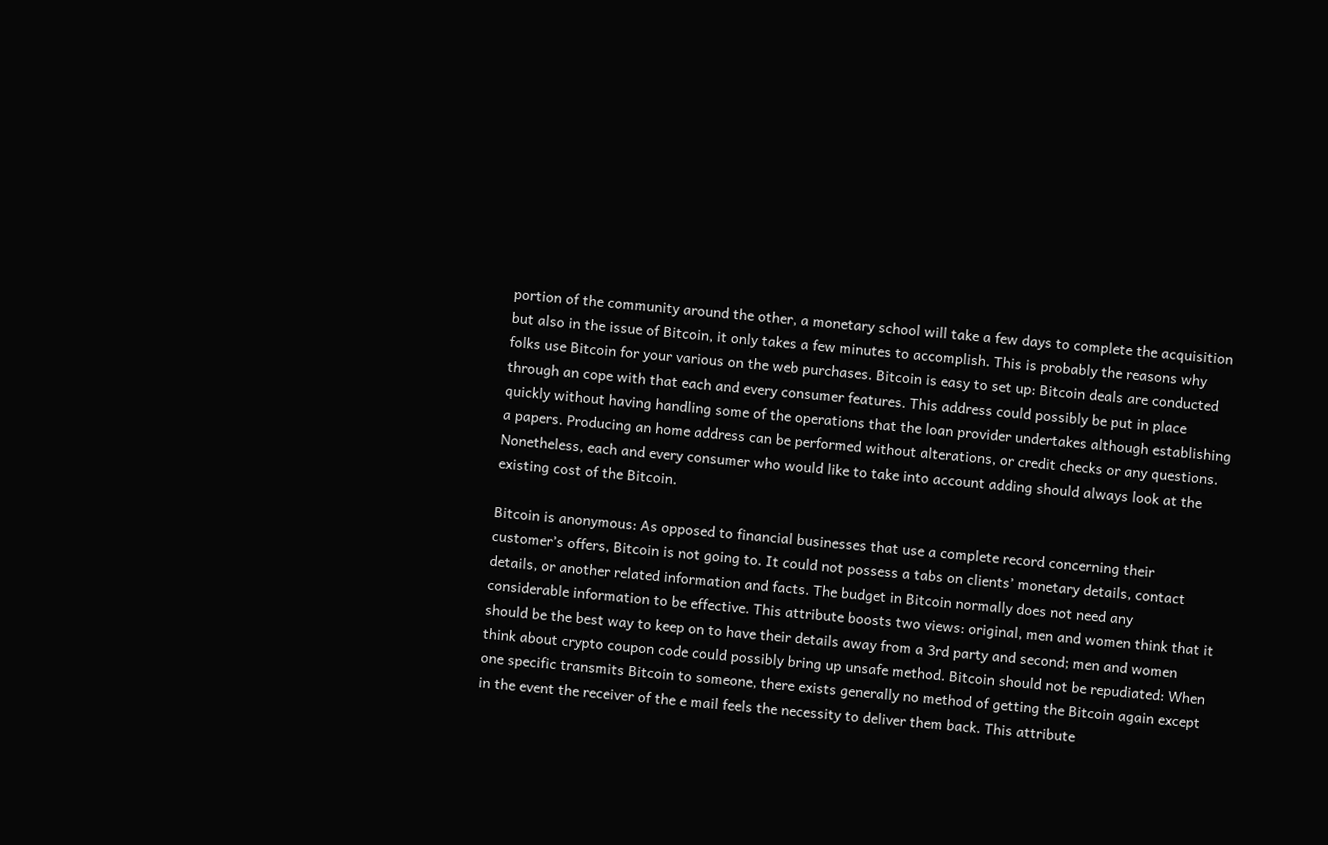portion of the community around the other, a monetary school will take a few days to complete the acquisition but also in the issue of Bitcoin, it only takes a few minutes to accomplish. This is probably the reasons why folks use Bitcoin for your various on the web purchases. Bitcoin is easy to set up: Bitcoin deals are conducted through an cope with that each and every consumer features. This address could possibly be put in place quickly without having handling some of the operations that the loan provider undertakes although establishing a papers. Producing an home address can be performed without alterations, or credit checks or any questions. Nonetheless, each and every consumer who would like to take into account adding should always look at the existing cost of the Bitcoin.

Bitcoin is anonymous: As opposed to financial businesses that use a complete record concerning their customer’s offers, Bitcoin is not going to. It could not possess a tabs on clients’ monetary details, contact details, or another related information and facts. The budget in Bitcoin normally does not need any considerable information to be effective. This attribute boosts two views: original, men and women think that it should be the best way to keep on to have their details away from a 3rd party and second; men and women think about crypto coupon code could possibly bring up unsafe method. Bitcoin should not be repudiated: When one specific transmits Bitcoin to someone, there exists generally no method of getting the Bitcoin again except in the event the receiver of the e mail feels the necessity to deliver them back. This attribute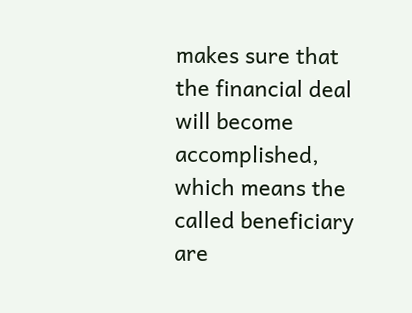makes sure that the financial deal will become accomplished, which means the called beneficiary are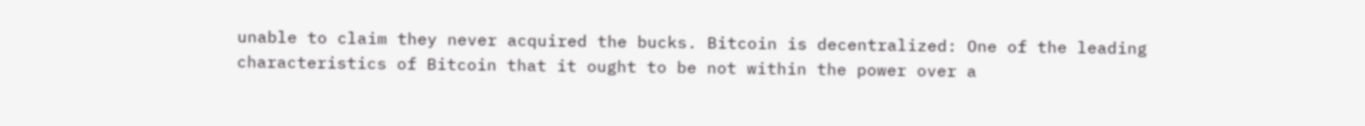unable to claim they never acquired the bucks. Bitcoin is decentralized: One of the leading characteristics of Bitcoin that it ought to be not within the power over a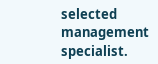selected management specialist.